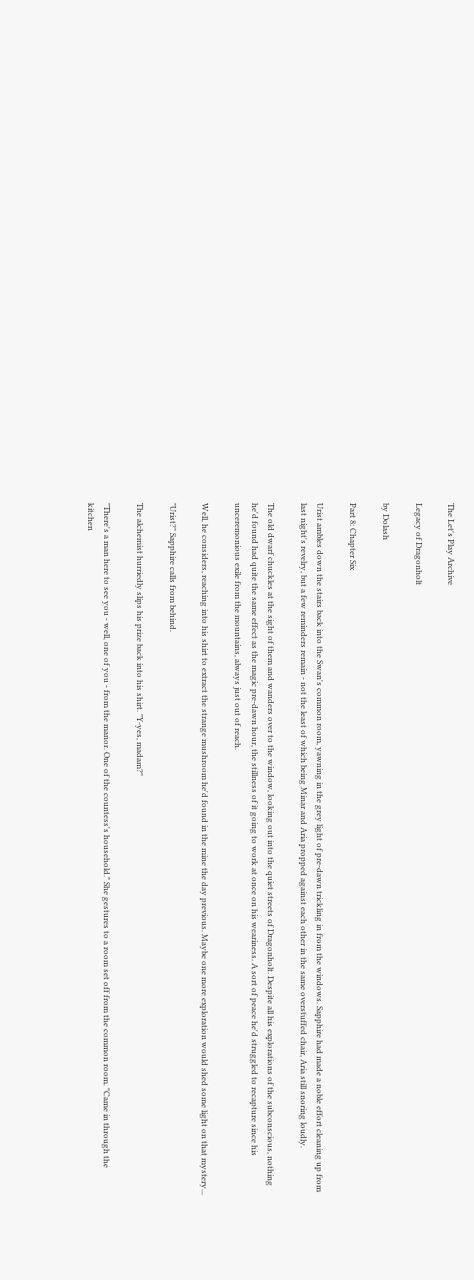The Let's Play Archive

Legacy of Dragonholt

by Dolash

Part 8: Chapter Six

Urist ambles down the stairs back into the Swan's common room, yawning in the grey light of pre-dawn trickling in from the windows. Sapphire had made a noble effort cleaning up from last night's revelry, but a few reminders remain - not the least of which being Minar and Aria propped against each other in the same overstuffed chair, Aria still snoring loudly.

The old dwarf chuckles at the sight of them and wanders over to the window, looking out into the quiet streets of Dragonholt. Despite all his explorations of the subconscious, nothing he'd found had quite the same effect as the magic pre-dawn hour, the stillness of it going to work at once on his weariness. A sort of peace he'd struggled to recapture since his unceremonious exile from the mountains, always just out of reach.

Well, he considers, reaching into his shirt to extract the strange mushroom he'd found in the mine the day previous. Maybe one more exploration would shed some light on that mystery...

"Urist?" Sapphire calls from behind.

The alchemist hurriedly slips his prize back into his shirt. "Y-yes, madam?"

"There's a man here to see you - well, one of you - from the manor. One of the countess's household." She gestures to a room set off from the common room. "Came in through the kitchen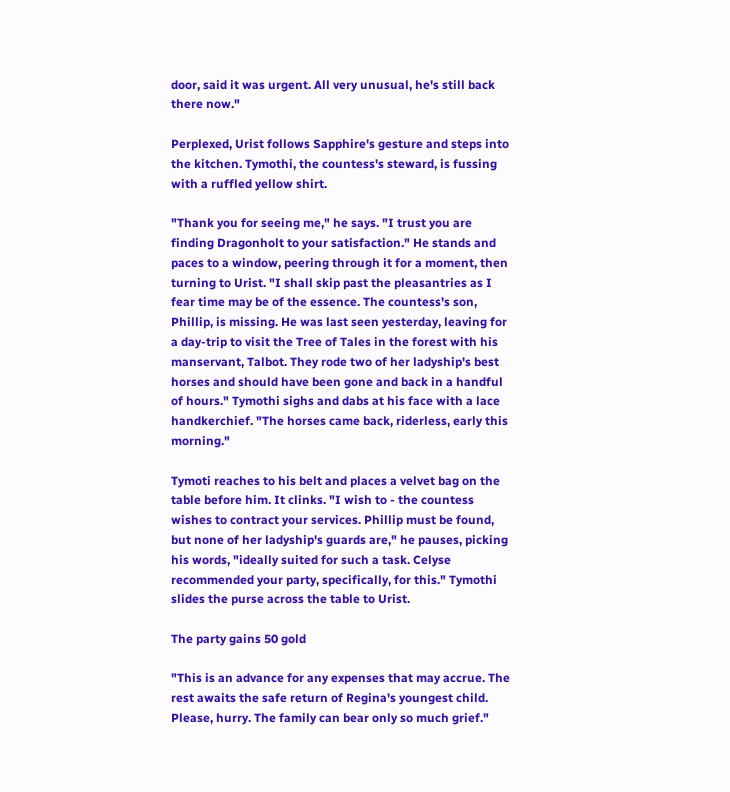door, said it was urgent. All very unusual, he's still back there now."

Perplexed, Urist follows Sapphire's gesture and steps into the kitchen. Tymothi, the countess's steward, is fussing with a ruffled yellow shirt.

"Thank you for seeing me," he says. "I trust you are finding Dragonholt to your satisfaction." He stands and paces to a window, peering through it for a moment, then turning to Urist. "I shall skip past the pleasantries as I fear time may be of the essence. The countess's son, Phillip, is missing. He was last seen yesterday, leaving for a day-trip to visit the Tree of Tales in the forest with his manservant, Talbot. They rode two of her ladyship's best horses and should have been gone and back in a handful of hours." Tymothi sighs and dabs at his face with a lace handkerchief. "The horses came back, riderless, early this morning."

Tymoti reaches to his belt and places a velvet bag on the table before him. It clinks. "I wish to - the countess wishes to contract your services. Phillip must be found, but none of her ladyship's guards are," he pauses, picking his words, "ideally suited for such a task. Celyse recommended your party, specifically, for this." Tymothi slides the purse across the table to Urist.

The party gains 50 gold

"This is an advance for any expenses that may accrue. The rest awaits the safe return of Regina's youngest child. Please, hurry. The family can bear only so much grief."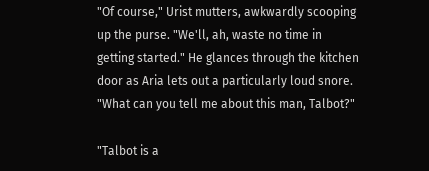"Of course," Urist mutters, awkwardly scooping up the purse. "We'll, ah, waste no time in getting started." He glances through the kitchen door as Aria lets out a particularly loud snore. "What can you tell me about this man, Talbot?"

"Talbot is a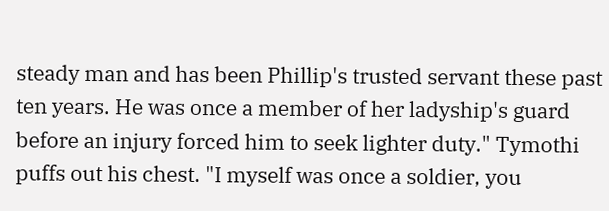steady man and has been Phillip's trusted servant these past ten years. He was once a member of her ladyship's guard before an injury forced him to seek lighter duty." Tymothi puffs out his chest. "I myself was once a soldier, you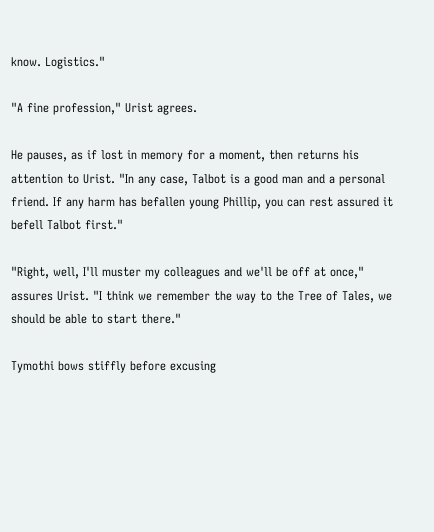know. Logistics."

"A fine profession," Urist agrees.

He pauses, as if lost in memory for a moment, then returns his attention to Urist. "In any case, Talbot is a good man and a personal friend. If any harm has befallen young Phillip, you can rest assured it befell Talbot first."

"Right, well, I'll muster my colleagues and we'll be off at once," assures Urist. "I think we remember the way to the Tree of Tales, we should be able to start there."

Tymothi bows stiffly before excusing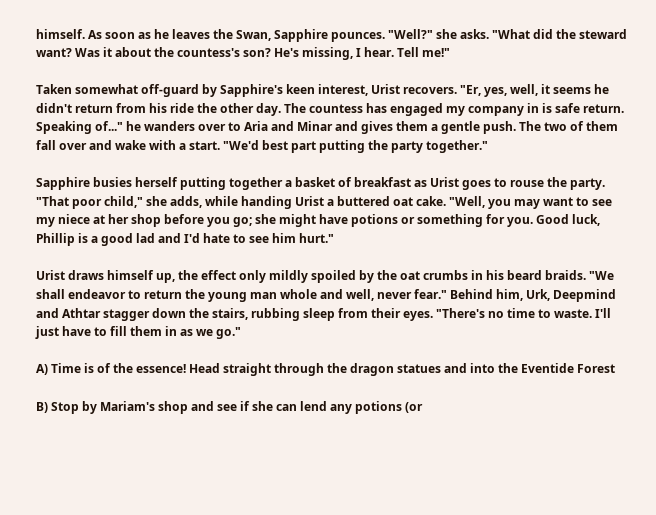himself. As soon as he leaves the Swan, Sapphire pounces. "Well?" she asks. "What did the steward want? Was it about the countess's son? He's missing, I hear. Tell me!"

Taken somewhat off-guard by Sapphire's keen interest, Urist recovers. "Er, yes, well, it seems he didn't return from his ride the other day. The countess has engaged my company in is safe return. Speaking of..." he wanders over to Aria and Minar and gives them a gentle push. The two of them fall over and wake with a start. "We'd best part putting the party together."

Sapphire busies herself putting together a basket of breakfast as Urist goes to rouse the party. "That poor child," she adds, while handing Urist a buttered oat cake. "Well, you may want to see my niece at her shop before you go; she might have potions or something for you. Good luck, Phillip is a good lad and I'd hate to see him hurt."

Urist draws himself up, the effect only mildly spoiled by the oat crumbs in his beard braids. "We shall endeavor to return the young man whole and well, never fear." Behind him, Urk, Deepmind and Athtar stagger down the stairs, rubbing sleep from their eyes. "There's no time to waste. I'll just have to fill them in as we go."

A) Time is of the essence! Head straight through the dragon statues and into the Eventide Forest

B) Stop by Mariam's shop and see if she can lend any potions (or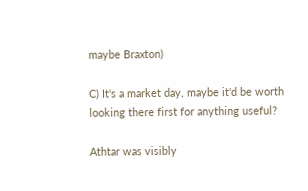maybe Braxton)

C) It's a market day, maybe it'd be worth looking there first for anything useful?

Athtar was visibly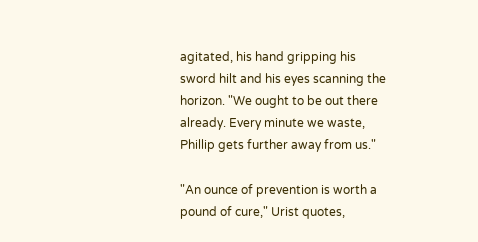agitated, his hand gripping his sword hilt and his eyes scanning the horizon. "We ought to be out there already. Every minute we waste, Phillip gets further away from us."

"An ounce of prevention is worth a pound of cure," Urist quotes,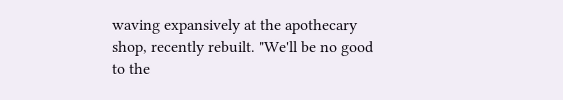waving expansively at the apothecary shop, recently rebuilt. "We'll be no good to the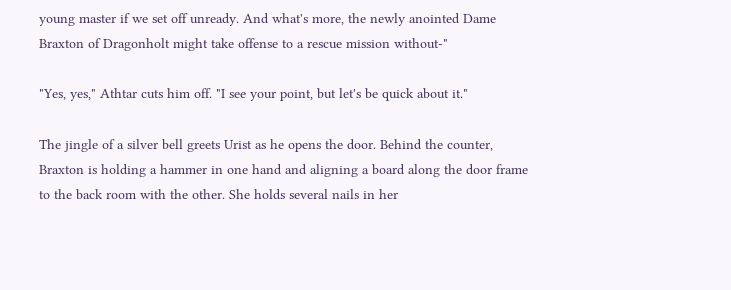young master if we set off unready. And what's more, the newly anointed Dame Braxton of Dragonholt might take offense to a rescue mission without-"

"Yes, yes," Athtar cuts him off. "I see your point, but let's be quick about it."

The jingle of a silver bell greets Urist as he opens the door. Behind the counter, Braxton is holding a hammer in one hand and aligning a board along the door frame to the back room with the other. She holds several nails in her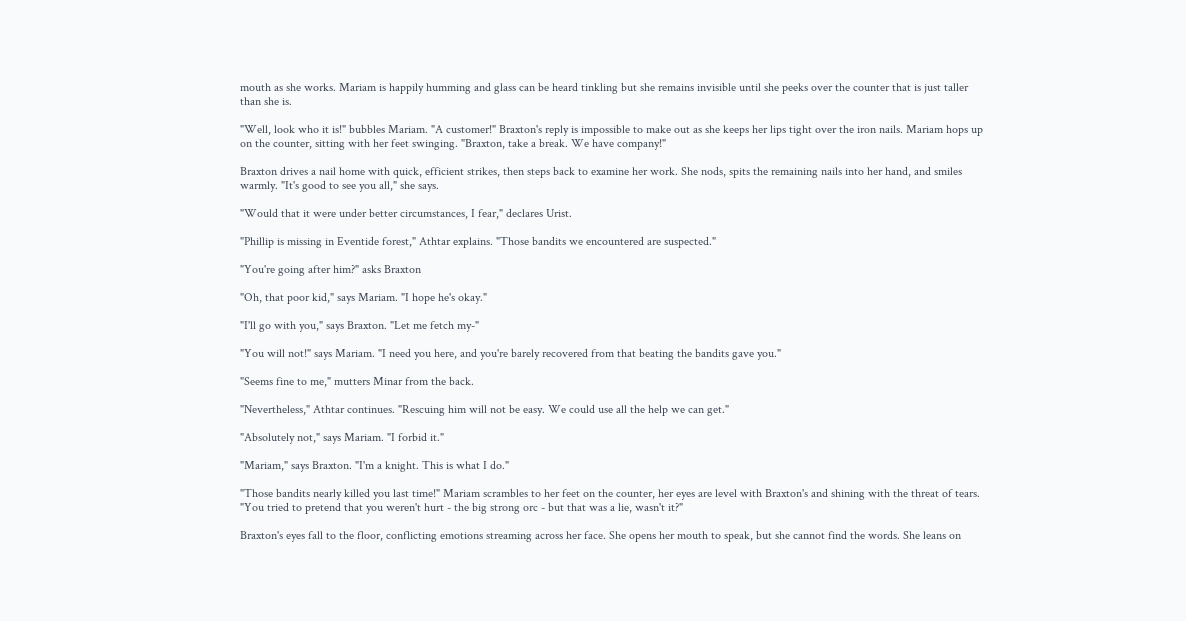mouth as she works. Mariam is happily humming and glass can be heard tinkling but she remains invisible until she peeks over the counter that is just taller than she is.

"Well, look who it is!" bubbles Mariam. "A customer!" Braxton's reply is impossible to make out as she keeps her lips tight over the iron nails. Mariam hops up on the counter, sitting with her feet swinging. "Braxton, take a break. We have company!"

Braxton drives a nail home with quick, efficient strikes, then steps back to examine her work. She nods, spits the remaining nails into her hand, and smiles warmly. "It's good to see you all," she says.

"Would that it were under better circumstances, I fear," declares Urist.

"Phillip is missing in Eventide forest," Athtar explains. "Those bandits we encountered are suspected."

"You're going after him?" asks Braxton

"Oh, that poor kid," says Mariam. "I hope he's okay."

"I'll go with you," says Braxton. "Let me fetch my-"

"You will not!" says Mariam. "I need you here, and you're barely recovered from that beating the bandits gave you."

"Seems fine to me," mutters Minar from the back.

"Nevertheless," Athtar continues. "Rescuing him will not be easy. We could use all the help we can get."

"Absolutely not," says Mariam. "I forbid it."

"Mariam," says Braxton. "I'm a knight. This is what I do."

"Those bandits nearly killed you last time!" Mariam scrambles to her feet on the counter, her eyes are level with Braxton's and shining with the threat of tears. "You tried to pretend that you weren't hurt - the big strong orc - but that was a lie, wasn't it?"

Braxton's eyes fall to the floor, conflicting emotions streaming across her face. She opens her mouth to speak, but she cannot find the words. She leans on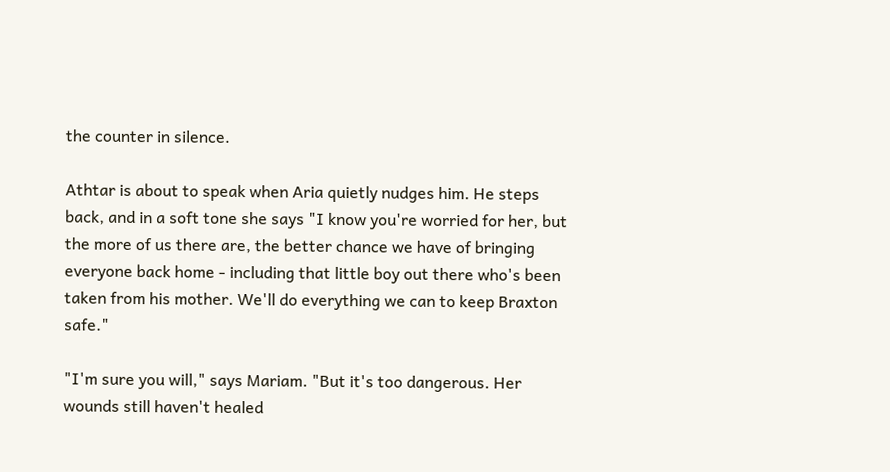the counter in silence.

Athtar is about to speak when Aria quietly nudges him. He steps back, and in a soft tone she says "I know you're worried for her, but the more of us there are, the better chance we have of bringing everyone back home - including that little boy out there who's been taken from his mother. We'll do everything we can to keep Braxton safe."

"I'm sure you will," says Mariam. "But it's too dangerous. Her wounds still haven't healed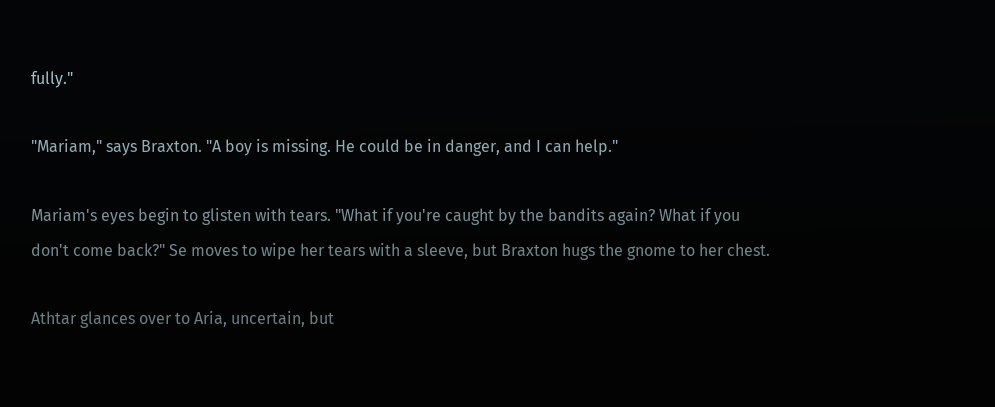fully."

"Mariam," says Braxton. "A boy is missing. He could be in danger, and I can help."

Mariam's eyes begin to glisten with tears. "What if you're caught by the bandits again? What if you don't come back?" Se moves to wipe her tears with a sleeve, but Braxton hugs the gnome to her chest.

Athtar glances over to Aria, uncertain, but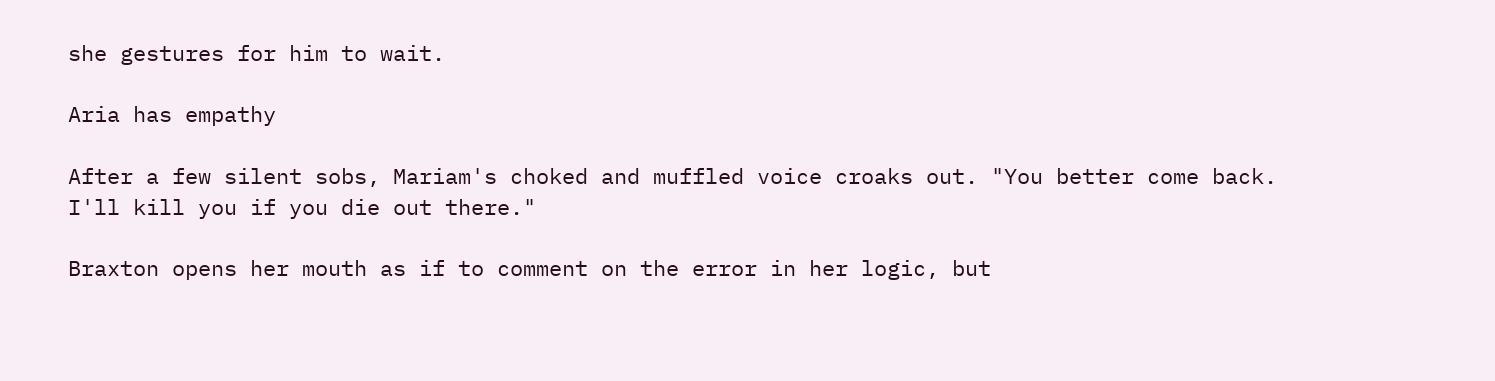she gestures for him to wait.

Aria has empathy

After a few silent sobs, Mariam's choked and muffled voice croaks out. "You better come back. I'll kill you if you die out there."

Braxton opens her mouth as if to comment on the error in her logic, but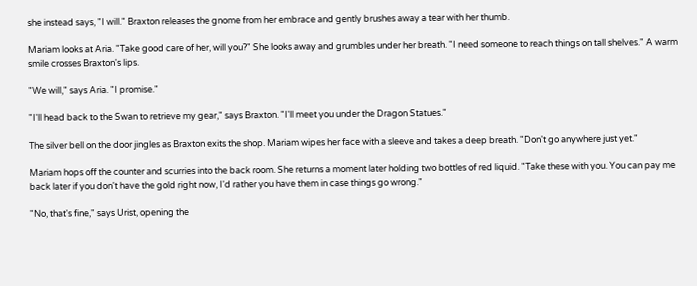she instead says, "I will." Braxton releases the gnome from her embrace and gently brushes away a tear with her thumb.

Mariam looks at Aria. "Take good care of her, will you?" She looks away and grumbles under her breath. "I need someone to reach things on tall shelves." A warm smile crosses Braxton's lips.

"We will," says Aria. "I promise."

"I'll head back to the Swan to retrieve my gear," says Braxton. "I'll meet you under the Dragon Statues."

The silver bell on the door jingles as Braxton exits the shop. Mariam wipes her face with a sleeve and takes a deep breath. "Don't go anywhere just yet."

Mariam hops off the counter and scurries into the back room. She returns a moment later holding two bottles of red liquid. "Take these with you. You can pay me back later if you don't have the gold right now, I'd rather you have them in case things go wrong."

"No, that's fine," says Urist, opening the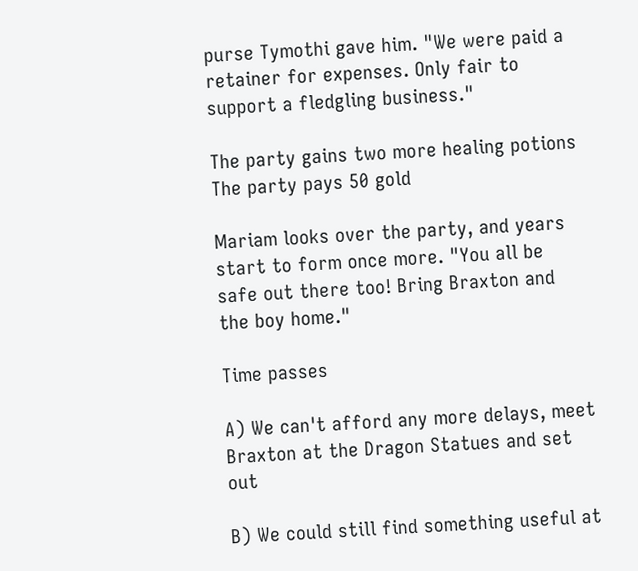purse Tymothi gave him. "We were paid a retainer for expenses. Only fair to support a fledgling business."

The party gains two more healing potions
The party pays 50 gold

Mariam looks over the party, and years start to form once more. "You all be safe out there too! Bring Braxton and the boy home."

Time passes

A) We can't afford any more delays, meet Braxton at the Dragon Statues and set out

B) We could still find something useful at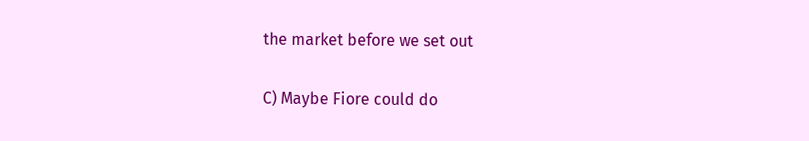the market before we set out

C) Maybe Fiore could do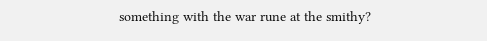something with the war rune at the smithy?